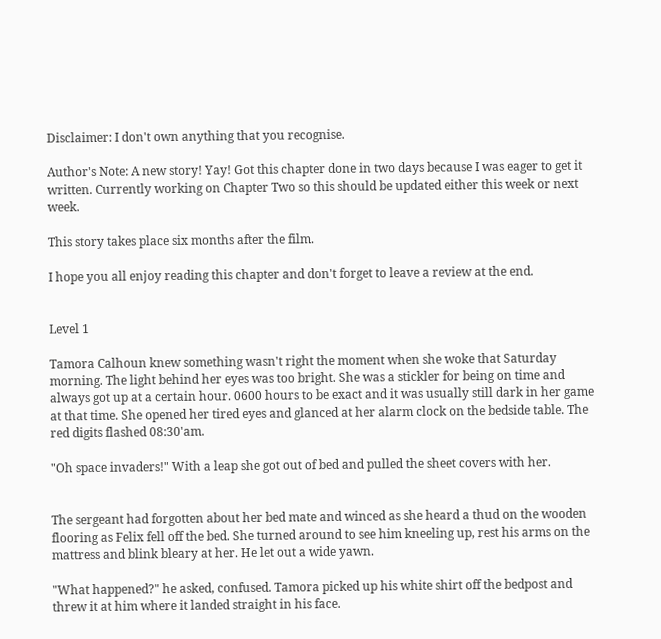Disclaimer: I don't own anything that you recognise.

Author's Note: A new story! Yay! Got this chapter done in two days because I was eager to get it written. Currently working on Chapter Two so this should be updated either this week or next week.

This story takes place six months after the film.

I hope you all enjoy reading this chapter and don't forget to leave a review at the end.


Level 1

Tamora Calhoun knew something wasn't right the moment when she woke that Saturday morning. The light behind her eyes was too bright. She was a stickler for being on time and always got up at a certain hour. 0600 hours to be exact and it was usually still dark in her game at that time. She opened her tired eyes and glanced at her alarm clock on the bedside table. The red digits flashed 08:30'am.

"Oh space invaders!" With a leap she got out of bed and pulled the sheet covers with her.


The sergeant had forgotten about her bed mate and winced as she heard a thud on the wooden flooring as Felix fell off the bed. She turned around to see him kneeling up, rest his arms on the mattress and blink bleary at her. He let out a wide yawn.

"What happened?" he asked, confused. Tamora picked up his white shirt off the bedpost and threw it at him where it landed straight in his face.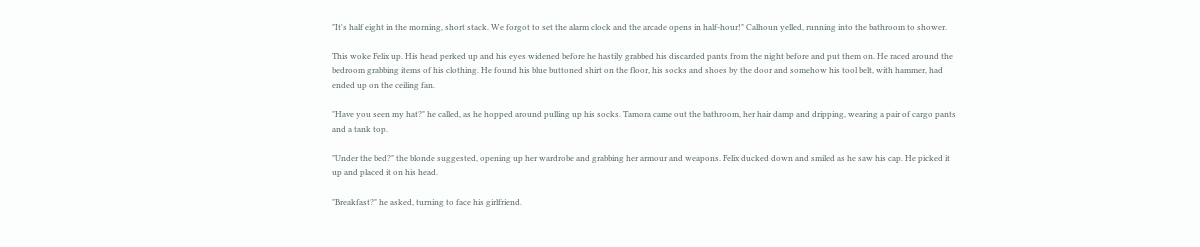"It's half eight in the morning, short stack. We forgot to set the alarm clock and the arcade opens in half-hour!" Calhoun yelled, running into the bathroom to shower.

This woke Felix up. His head perked up and his eyes widened before he hastily grabbed his discarded pants from the night before and put them on. He raced around the bedroom grabbing items of his clothing. He found his blue buttoned shirt on the floor, his socks and shoes by the door and somehow his tool belt, with hammer, had ended up on the ceiling fan.

"Have you seen my hat?" he called, as he hopped around pulling up his socks. Tamora came out the bathroom, her hair damp and dripping, wearing a pair of cargo pants and a tank top.

"Under the bed?" the blonde suggested, opening up her wardrobe and grabbing her armour and weapons. Felix ducked down and smiled as he saw his cap. He picked it up and placed it on his head.

"Breakfast?" he asked, turning to face his girlfriend.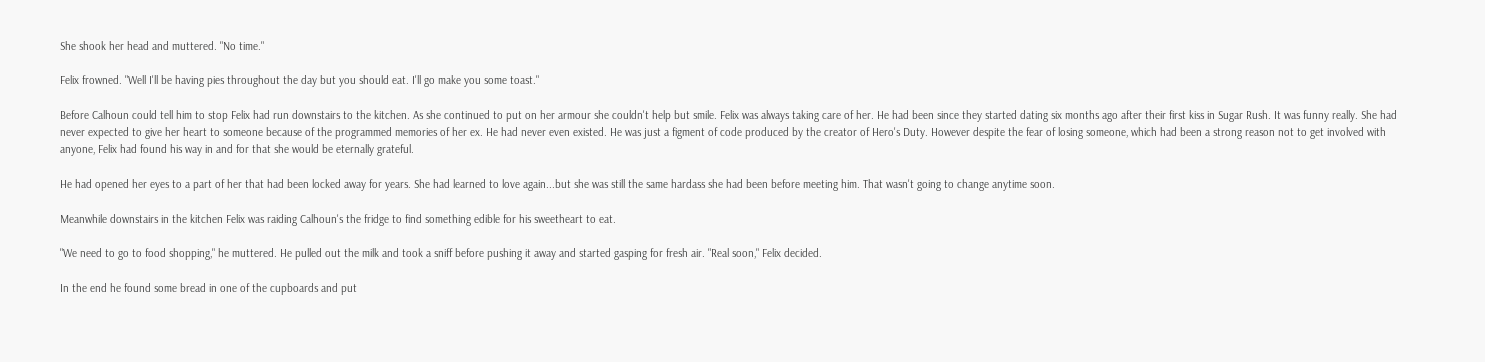She shook her head and muttered. "No time."

Felix frowned. "Well I'll be having pies throughout the day but you should eat. I'll go make you some toast."

Before Calhoun could tell him to stop Felix had run downstairs to the kitchen. As she continued to put on her armour she couldn't help but smile. Felix was always taking care of her. He had been since they started dating six months ago after their first kiss in Sugar Rush. It was funny really. She had never expected to give her heart to someone because of the programmed memories of her ex. He had never even existed. He was just a figment of code produced by the creator of Hero's Duty. However despite the fear of losing someone, which had been a strong reason not to get involved with anyone, Felix had found his way in and for that she would be eternally grateful.

He had opened her eyes to a part of her that had been locked away for years. She had learned to love again...but she was still the same hardass she had been before meeting him. That wasn't going to change anytime soon.

Meanwhile downstairs in the kitchen Felix was raiding Calhoun's the fridge to find something edible for his sweetheart to eat.

"We need to go to food shopping," he muttered. He pulled out the milk and took a sniff before pushing it away and started gasping for fresh air. "Real soon," Felix decided.

In the end he found some bread in one of the cupboards and put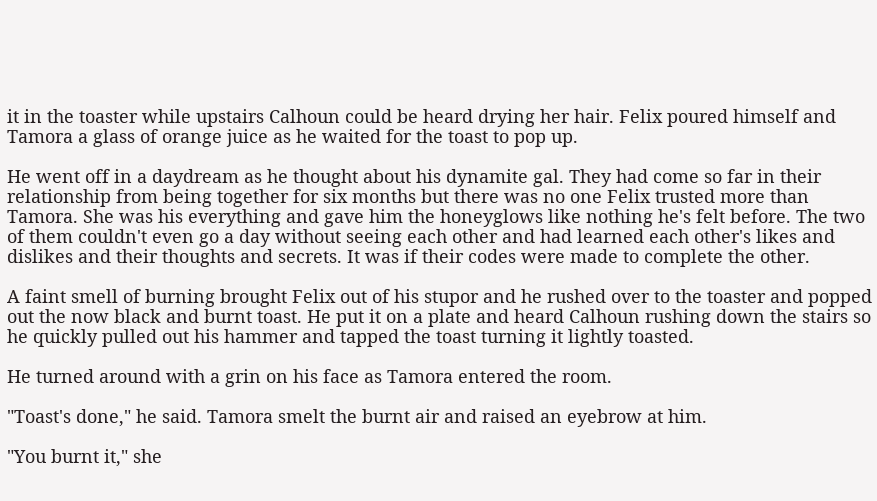it in the toaster while upstairs Calhoun could be heard drying her hair. Felix poured himself and Tamora a glass of orange juice as he waited for the toast to pop up.

He went off in a daydream as he thought about his dynamite gal. They had come so far in their relationship from being together for six months but there was no one Felix trusted more than Tamora. She was his everything and gave him the honeyglows like nothing he's felt before. The two of them couldn't even go a day without seeing each other and had learned each other's likes and dislikes and their thoughts and secrets. It was if their codes were made to complete the other.

A faint smell of burning brought Felix out of his stupor and he rushed over to the toaster and popped out the now black and burnt toast. He put it on a plate and heard Calhoun rushing down the stairs so he quickly pulled out his hammer and tapped the toast turning it lightly toasted.

He turned around with a grin on his face as Tamora entered the room.

"Toast's done," he said. Tamora smelt the burnt air and raised an eyebrow at him.

"You burnt it," she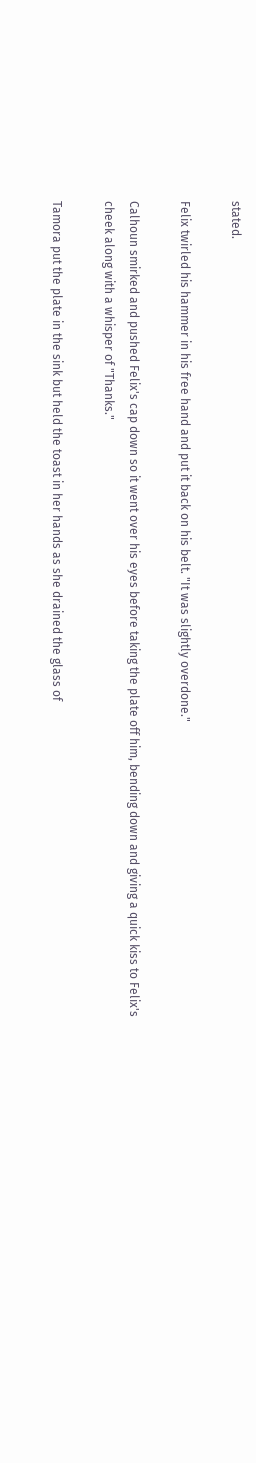stated.

Felix twirled his hammer in his free hand and put it back on his belt. "It was slightly overdone."

Calhoun smirked and pushed Felix's cap down so it went over his eyes before taking the plate off him, bending down and giving a quick kiss to Felix's cheek along with a whisper of "Thanks."

Tamora put the plate in the sink but held the toast in her hands as she drained the glass of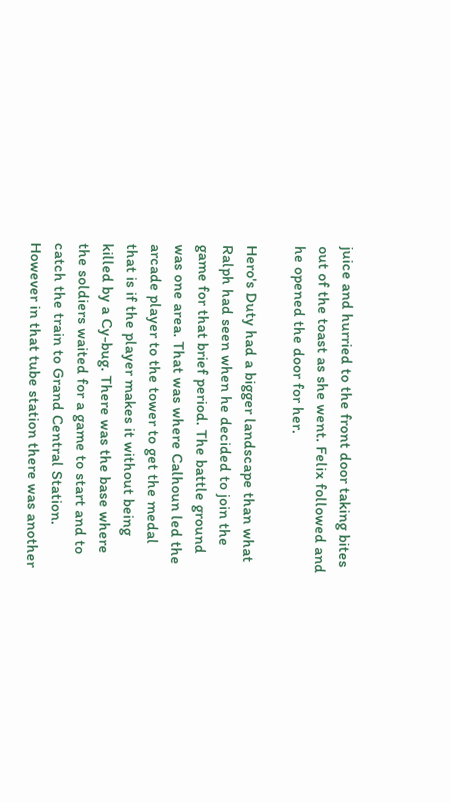juice and hurried to the front door taking bites out of the toast as she went. Felix followed and he opened the door for her.

Hero's Duty had a bigger landscape than what Ralph had seen when he decided to join the game for that brief period. The battle ground was one area. That was where Calhoun led the arcade player to the tower to get the medal that is if the player makes it without being killed by a Cy-bug. There was the base where the soldiers waited for a game to start and to catch the train to Grand Central Station. However in that tube station there was another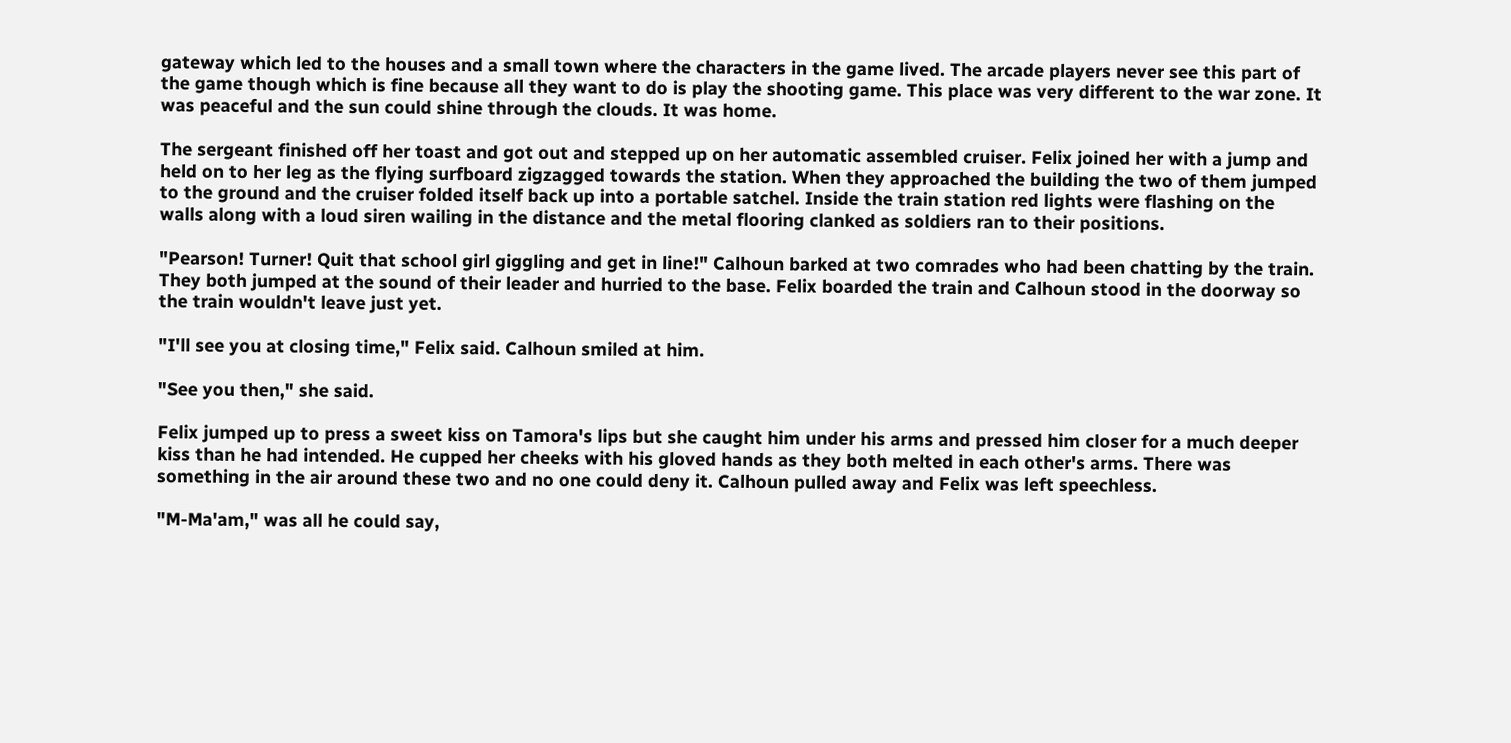gateway which led to the houses and a small town where the characters in the game lived. The arcade players never see this part of the game though which is fine because all they want to do is play the shooting game. This place was very different to the war zone. It was peaceful and the sun could shine through the clouds. It was home.

The sergeant finished off her toast and got out and stepped up on her automatic assembled cruiser. Felix joined her with a jump and held on to her leg as the flying surfboard zigzagged towards the station. When they approached the building the two of them jumped to the ground and the cruiser folded itself back up into a portable satchel. Inside the train station red lights were flashing on the walls along with a loud siren wailing in the distance and the metal flooring clanked as soldiers ran to their positions.

"Pearson! Turner! Quit that school girl giggling and get in line!" Calhoun barked at two comrades who had been chatting by the train. They both jumped at the sound of their leader and hurried to the base. Felix boarded the train and Calhoun stood in the doorway so the train wouldn't leave just yet.

"I'll see you at closing time," Felix said. Calhoun smiled at him.

"See you then," she said.

Felix jumped up to press a sweet kiss on Tamora's lips but she caught him under his arms and pressed him closer for a much deeper kiss than he had intended. He cupped her cheeks with his gloved hands as they both melted in each other's arms. There was something in the air around these two and no one could deny it. Calhoun pulled away and Felix was left speechless.

"M-Ma'am," was all he could say,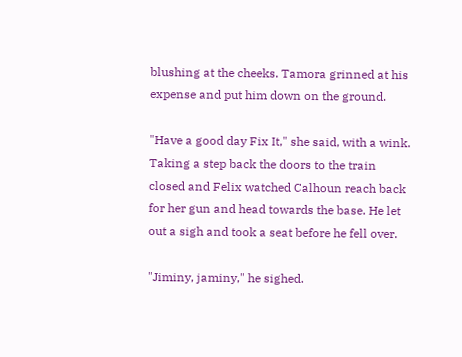blushing at the cheeks. Tamora grinned at his expense and put him down on the ground.

"Have a good day Fix It," she said, with a wink. Taking a step back the doors to the train closed and Felix watched Calhoun reach back for her gun and head towards the base. He let out a sigh and took a seat before he fell over.

"Jiminy, jaminy," he sighed.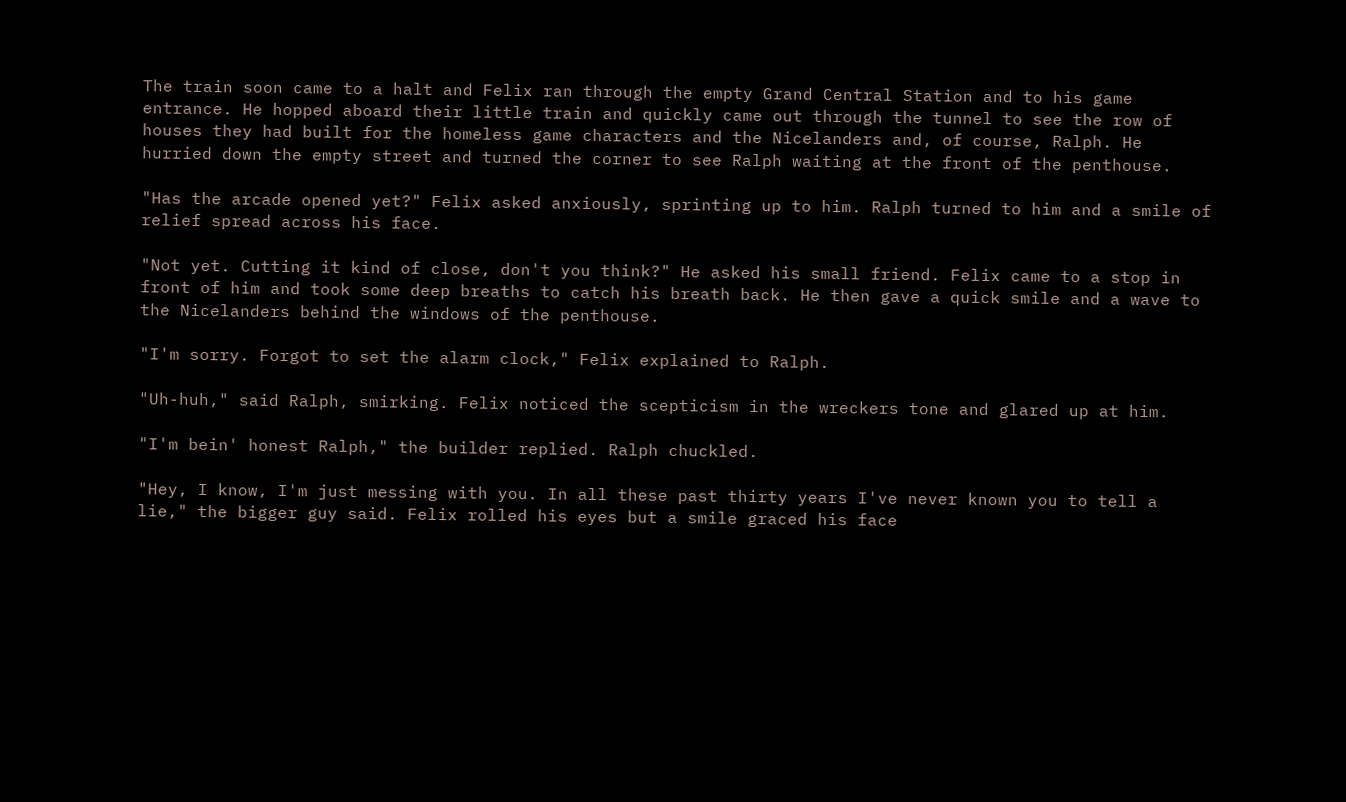The train soon came to a halt and Felix ran through the empty Grand Central Station and to his game entrance. He hopped aboard their little train and quickly came out through the tunnel to see the row of houses they had built for the homeless game characters and the Nicelanders and, of course, Ralph. He hurried down the empty street and turned the corner to see Ralph waiting at the front of the penthouse.

"Has the arcade opened yet?" Felix asked anxiously, sprinting up to him. Ralph turned to him and a smile of relief spread across his face.

"Not yet. Cutting it kind of close, don't you think?" He asked his small friend. Felix came to a stop in front of him and took some deep breaths to catch his breath back. He then gave a quick smile and a wave to the Nicelanders behind the windows of the penthouse.

"I'm sorry. Forgot to set the alarm clock," Felix explained to Ralph.

"Uh-huh," said Ralph, smirking. Felix noticed the scepticism in the wreckers tone and glared up at him.

"I'm bein' honest Ralph," the builder replied. Ralph chuckled.

"Hey, I know, I'm just messing with you. In all these past thirty years I've never known you to tell a lie," the bigger guy said. Felix rolled his eyes but a smile graced his face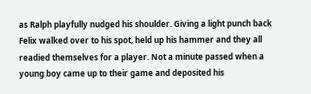as Ralph playfully nudged his shoulder. Giving a light punch back Felix walked over to his spot, held up his hammer and they all readied themselves for a player. Not a minute passed when a young boy came up to their game and deposited his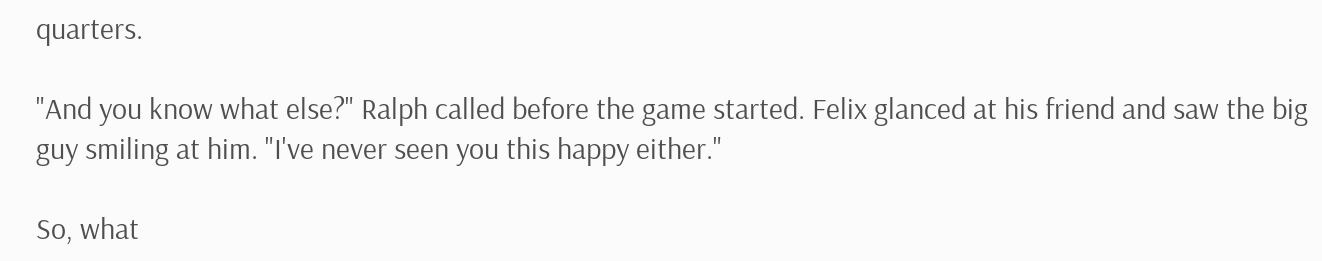quarters.

"And you know what else?" Ralph called before the game started. Felix glanced at his friend and saw the big guy smiling at him. "I've never seen you this happy either."

So, what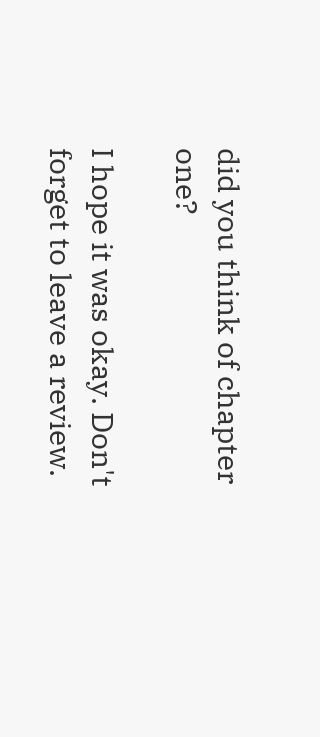did you think of chapter one?

I hope it was okay. Don't forget to leave a review.